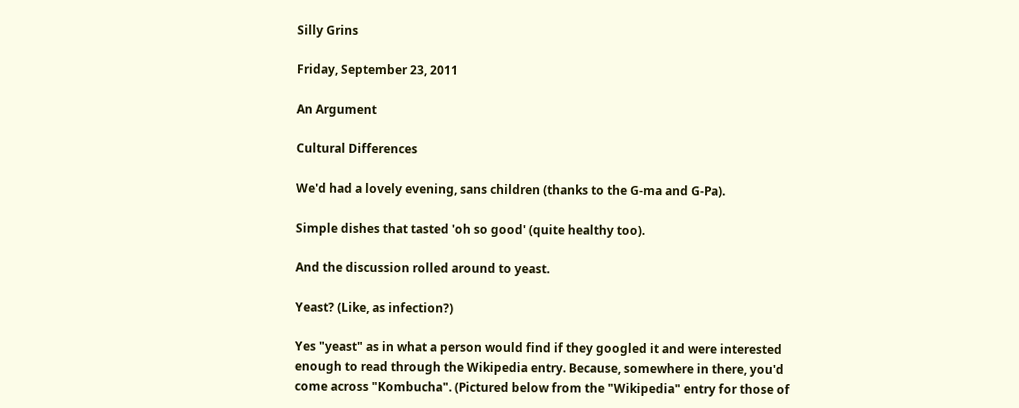Silly Grins

Friday, September 23, 2011

An Argument

Cultural Differences

We'd had a lovely evening, sans children (thanks to the G-ma and G-Pa).

Simple dishes that tasted 'oh so good' (quite healthy too).

And the discussion rolled around to yeast.

Yeast? (Like, as infection?)

Yes "yeast" as in what a person would find if they googled it and were interested enough to read through the Wikipedia entry. Because, somewhere in there, you'd come across "Kombucha". (Pictured below from the "Wikipedia" entry for those of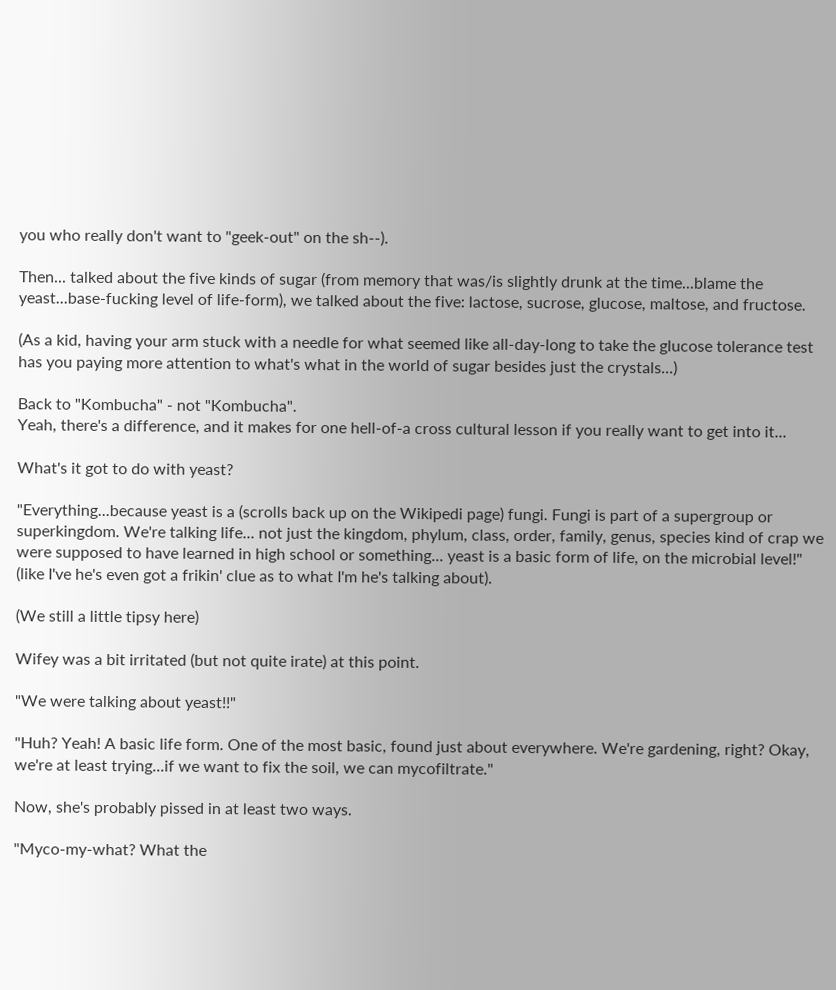you who really don't want to "geek-out" on the sh--).

Then... talked about the five kinds of sugar (from memory that was/is slightly drunk at the time...blame the yeast...base-fucking level of life-form), we talked about the five: lactose, sucrose, glucose, maltose, and fructose.

(As a kid, having your arm stuck with a needle for what seemed like all-day-long to take the glucose tolerance test has you paying more attention to what's what in the world of sugar besides just the crystals...)

Back to "Kombucha" - not "Kombucha".
Yeah, there's a difference, and it makes for one hell-of-a cross cultural lesson if you really want to get into it...

What's it got to do with yeast?

"Everything...because yeast is a (scrolls back up on the Wikipedi page) fungi. Fungi is part of a supergroup or superkingdom. We're talking life... not just the kingdom, phylum, class, order, family, genus, species kind of crap we were supposed to have learned in high school or something... yeast is a basic form of life, on the microbial level!" (like I've he's even got a frikin' clue as to what I'm he's talking about).

(We still a little tipsy here)

Wifey was a bit irritated (but not quite irate) at this point.

"We were talking about yeast!!"

"Huh? Yeah! A basic life form. One of the most basic, found just about everywhere. We're gardening, right? Okay, we're at least trying...if we want to fix the soil, we can mycofiltrate."

Now, she's probably pissed in at least two ways.

"Myco-my-what? What the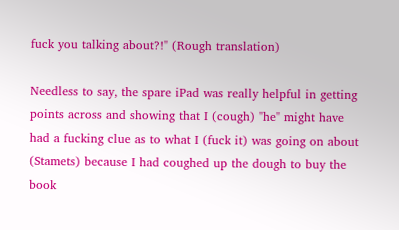fuck you talking about?!" (Rough translation)

Needless to say, the spare iPad was really helpful in getting points across and showing that I (cough) "he" might have had a fucking clue as to what I (fuck it) was going on about (Stamets) because I had coughed up the dough to buy the book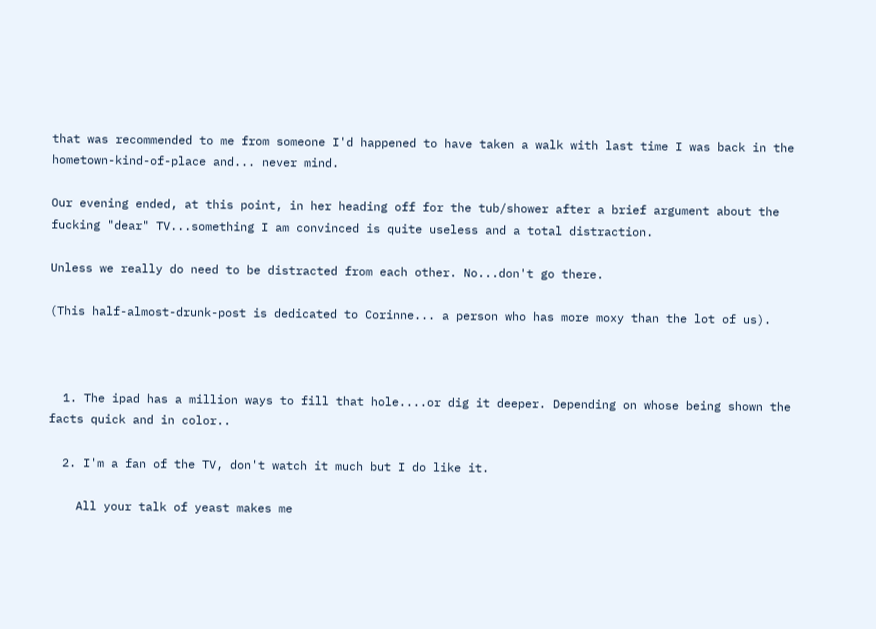that was recommended to me from someone I'd happened to have taken a walk with last time I was back in the hometown-kind-of-place and... never mind.

Our evening ended, at this point, in her heading off for the tub/shower after a brief argument about the  fucking "dear" TV...something I am convinced is quite useless and a total distraction.

Unless we really do need to be distracted from each other. No...don't go there.

(This half-almost-drunk-post is dedicated to Corinne... a person who has more moxy than the lot of us).



  1. The ipad has a million ways to fill that hole....or dig it deeper. Depending on whose being shown the facts quick and in color..

  2. I'm a fan of the TV, don't watch it much but I do like it.

    All your talk of yeast makes me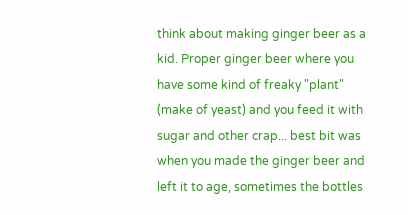think about making ginger beer as a kid. Proper ginger beer where you have some kind of freaky "plant" (make of yeast) and you feed it with sugar and other crap... best bit was when you made the ginger beer and left it to age, sometimes the bottles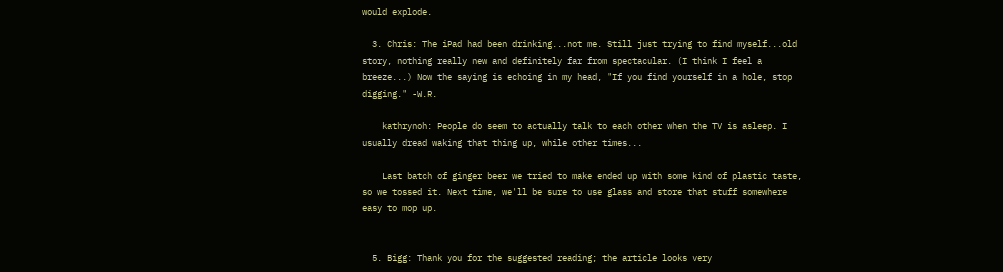would explode.

  3. Chris: The iPad had been drinking...not me. Still just trying to find myself...old story, nothing really new and definitely far from spectacular. (I think I feel a breeze...) Now the saying is echoing in my head, "If you find yourself in a hole, stop digging." -W.R.

    kathrynoh: People do seem to actually talk to each other when the TV is asleep. I usually dread waking that thing up, while other times...

    Last batch of ginger beer we tried to make ended up with some kind of plastic taste, so we tossed it. Next time, we'll be sure to use glass and store that stuff somewhere easy to mop up.


  5. Bigg: Thank you for the suggested reading; the article looks very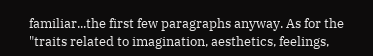familiar...the first few paragraphs anyway. As for the "traits related to imagination, aesthetics, feelings,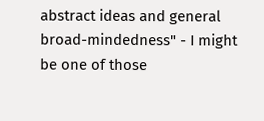abstract ideas and general broad-mindedness" - I might be one of those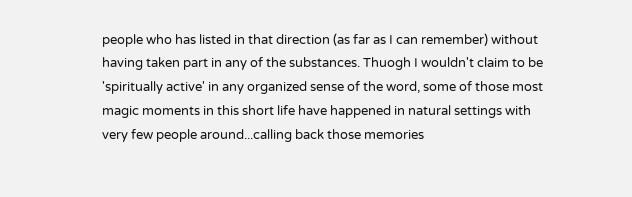people who has listed in that direction (as far as I can remember) without having taken part in any of the substances. Thuogh I wouldn't claim to be 'spiritually active' in any organized sense of the word, some of those most magic moments in this short life have happened in natural settings with very few people around...calling back those memories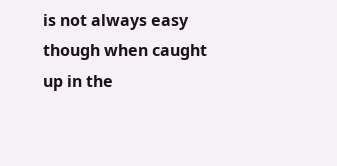is not always easy though when caught up in the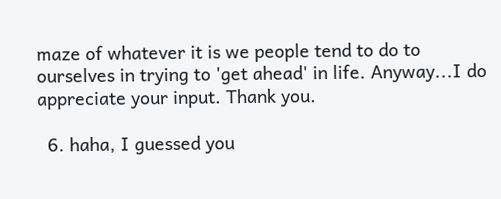maze of whatever it is we people tend to do to ourselves in trying to 'get ahead' in life. Anyway...I do appreciate your input. Thank you.

  6. haha, I guessed you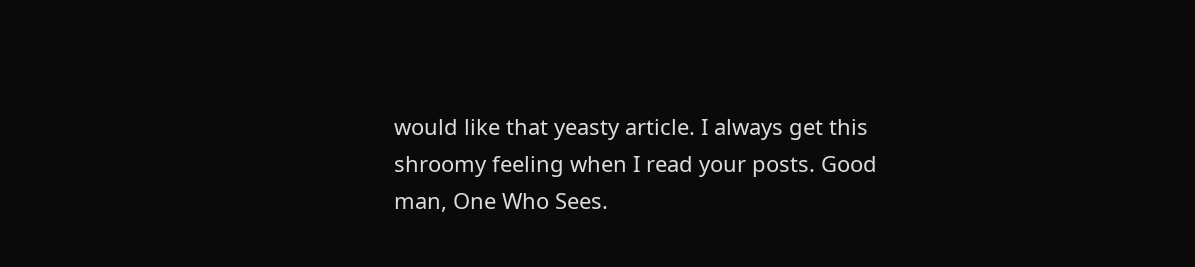would like that yeasty article. I always get this shroomy feeling when I read your posts. Good man, One Who Sees.